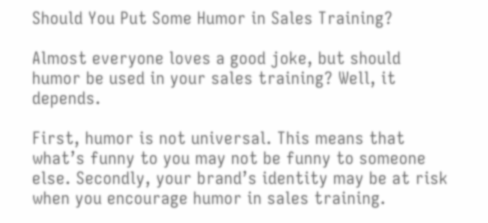Should You Put Some Humor in Sales Training?

Almost everyone loves a good joke, but should humor be used in your sales training? Well, it depends.

First, humor is not universal. This means that what’s funny to you may not be funny to someone else. Secondly, your brand’s identity may be at risk when you encourage humor in sales training.